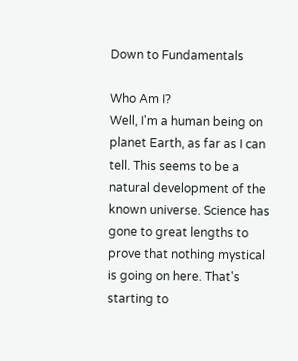Down to Fundamentals

Who Am I?
Well, I'm a human being on planet Earth, as far as I can tell. This seems to be a natural development of the known universe. Science has gone to great lengths to prove that nothing mystical is going on here. That's starting to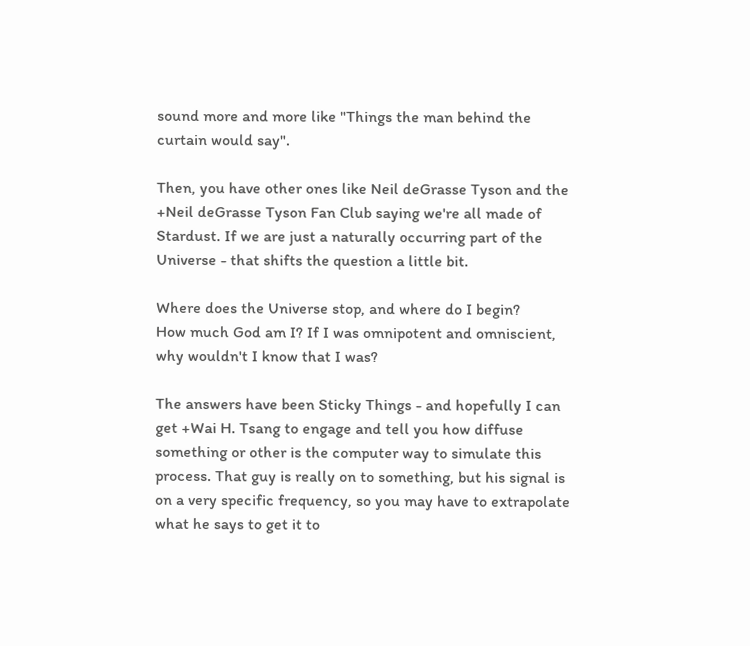sound more and more like "Things the man behind the curtain would say".

Then, you have other ones like Neil deGrasse Tyson and the +Neil deGrasse Tyson Fan Club saying we're all made of Stardust. If we are just a naturally occurring part of the Universe - that shifts the question a little bit.

Where does the Universe stop, and where do I begin?
How much God am I? If I was omnipotent and omniscient, why wouldn't I know that I was?

The answers have been Sticky Things - and hopefully I can get +Wai H. Tsang to engage and tell you how diffuse something or other is the computer way to simulate this process. That guy is really on to something, but his signal is on a very specific frequency, so you may have to extrapolate what he says to get it to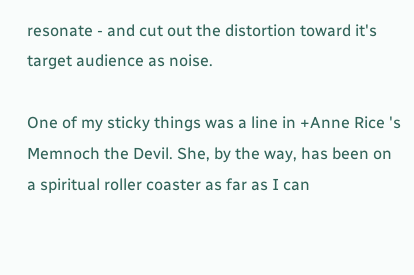resonate - and cut out the distortion toward it's target audience as noise.

One of my sticky things was a line in +Anne Rice 's Memnoch the Devil. She, by the way, has been on a spiritual roller coaster as far as I can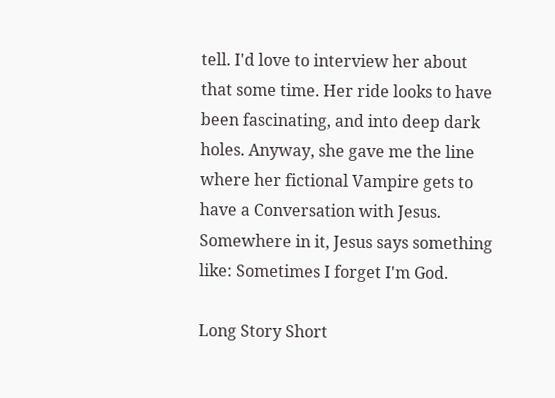tell. I'd love to interview her about that some time. Her ride looks to have been fascinating, and into deep dark holes. Anyway, she gave me the line where her fictional Vampire gets to have a Conversation with Jesus. Somewhere in it, Jesus says something like: Sometimes I forget I'm God.

Long Story Short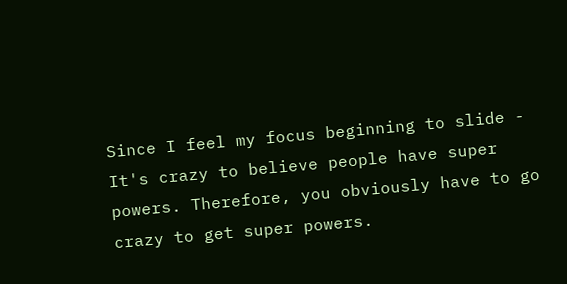Since I feel my focus beginning to slide - It's crazy to believe people have super powers. Therefore, you obviously have to go crazy to get super powers.